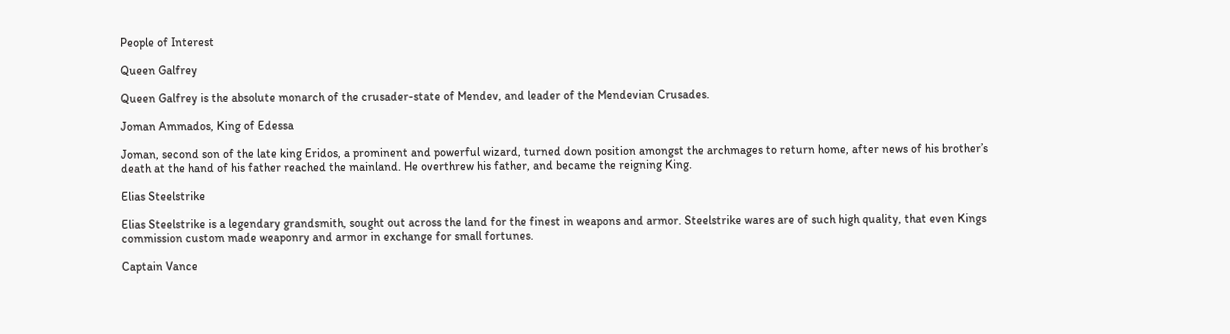People of Interest

Queen Galfrey

Queen Galfrey is the absolute monarch of the crusader-state of Mendev, and leader of the Mendevian Crusades.

Joman Ammados, King of Edessa

Joman, second son of the late king Eridos, a prominent and powerful wizard, turned down position amongst the archmages to return home, after news of his brother’s death at the hand of his father reached the mainland. He overthrew his father, and became the reigning King.

Elias Steelstrike

Elias Steelstrike is a legendary grandsmith, sought out across the land for the finest in weapons and armor. Steelstrike wares are of such high quality, that even Kings commission custom made weaponry and armor in exchange for small fortunes.

Captain Vance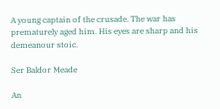A young captain of the crusade. The war has prematurely aged him. His eyes are sharp and his demeanour stoic.

Ser Baldor Meade

An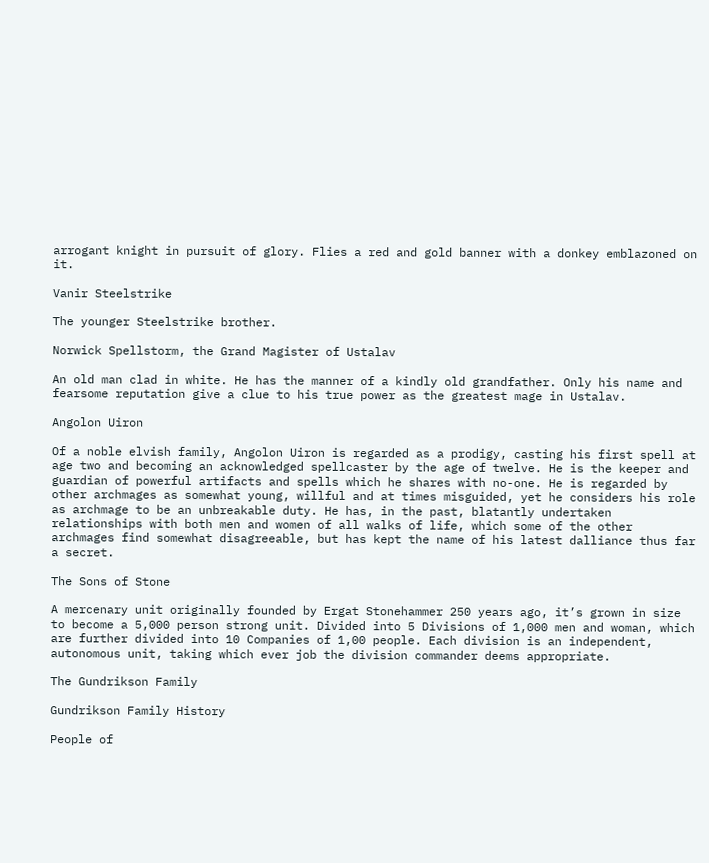arrogant knight in pursuit of glory. Flies a red and gold banner with a donkey emblazoned on it.

Vanir Steelstrike

The younger Steelstrike brother.

Norwick Spellstorm, the Grand Magister of Ustalav

An old man clad in white. He has the manner of a kindly old grandfather. Only his name and fearsome reputation give a clue to his true power as the greatest mage in Ustalav.

Angolon Uiron

Of a noble elvish family, Angolon Uiron is regarded as a prodigy, casting his first spell at age two and becoming an acknowledged spellcaster by the age of twelve. He is the keeper and guardian of powerful artifacts and spells which he shares with no-one. He is regarded by other archmages as somewhat young, willful and at times misguided, yet he considers his role as archmage to be an unbreakable duty. He has, in the past, blatantly undertaken relationships with both men and women of all walks of life, which some of the other archmages find somewhat disagreeable, but has kept the name of his latest dalliance thus far a secret.

The Sons of Stone

A mercenary unit originally founded by Ergat Stonehammer 250 years ago, it’s grown in size to become a 5,000 person strong unit. Divided into 5 Divisions of 1,000 men and woman, which are further divided into 10 Companies of 1,00 people. Each division is an independent, autonomous unit, taking which ever job the division commander deems appropriate.

The Gundrikson Family

Gundrikson Family History

People of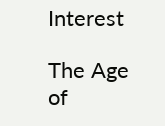Interest

The Age of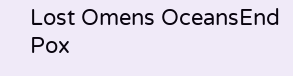Lost Omens OceansEnd Pox